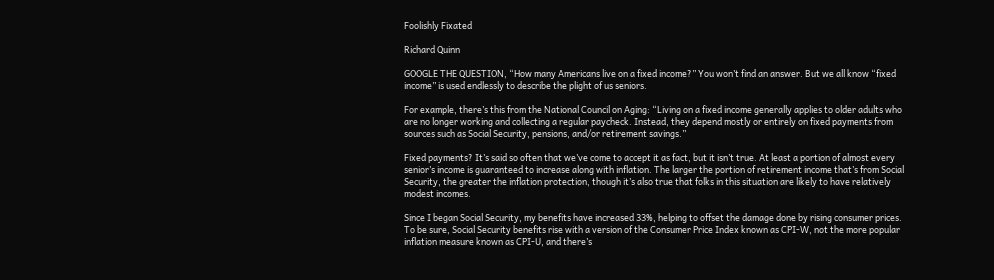Foolishly Fixated

Richard Quinn

GOOGLE THE QUESTION, “How many Americans live on a fixed income?” You won’t find an answer. But we all know “fixed income” is used endlessly to describe the plight of us seniors.

For example, there’s this from the National Council on Aging: “Living on a fixed income generally applies to older adults who are no longer working and collecting a regular paycheck. Instead, they depend mostly or entirely on fixed payments from sources such as Social Security, pensions, and/or retirement savings.”

Fixed payments? It’s said so often that we’ve come to accept it as fact, but it isn’t true. At least a portion of almost every senior’s income is guaranteed to increase along with inflation. The larger the portion of retirement income that’s from Social Security, the greater the inflation protection, though it’s also true that folks in this situation are likely to have relatively modest incomes.

Since I began Social Security, my benefits have increased 33%, helping to offset the damage done by rising consumer prices. To be sure, Social Security benefits rise with a version of the Consumer Price Index known as CPI-W, not the more popular inflation measure known as CPI-U, and there’s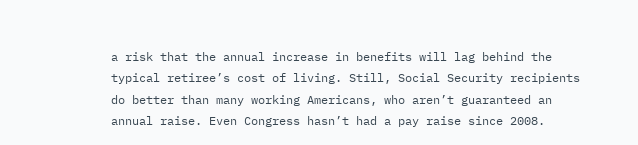a risk that the annual increase in benefits will lag behind the typical retiree’s cost of living. Still, Social Security recipients do better than many working Americans, who aren’t guaranteed an annual raise. Even Congress hasn’t had a pay raise since 2008.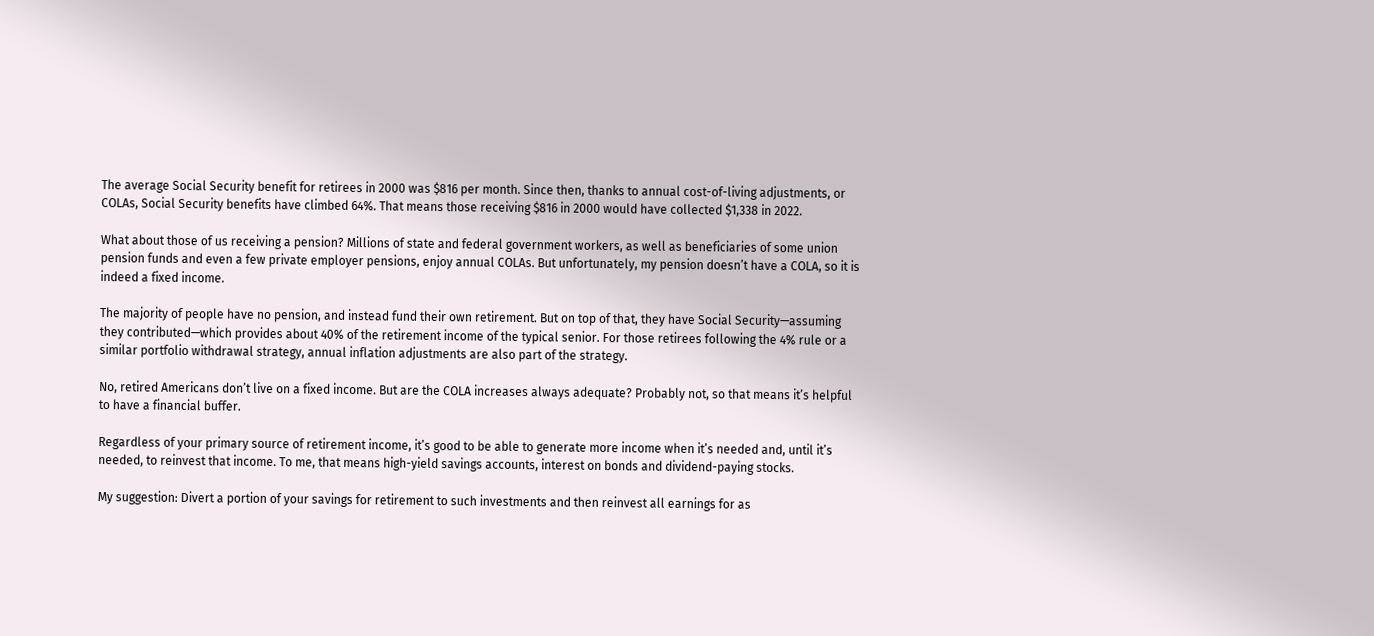The average Social Security benefit for retirees in 2000 was $816 per month. Since then, thanks to annual cost-of-living adjustments, or COLAs, Social Security benefits have climbed 64%. That means those receiving $816 in 2000 would have collected $1,338 in 2022.

What about those of us receiving a pension? Millions of state and federal government workers, as well as beneficiaries of some union pension funds and even a few private employer pensions, enjoy annual COLAs. But unfortunately, my pension doesn’t have a COLA, so it is indeed a fixed income.

The majority of people have no pension, and instead fund their own retirement. But on top of that, they have Social Security—assuming they contributed—which provides about 40% of the retirement income of the typical senior. For those retirees following the 4% rule or a similar portfolio withdrawal strategy, annual inflation adjustments are also part of the strategy.

No, retired Americans don’t live on a fixed income. But are the COLA increases always adequate? Probably not, so that means it’s helpful to have a financial buffer.

Regardless of your primary source of retirement income, it’s good to be able to generate more income when it’s needed and, until it’s needed, to reinvest that income. To me, that means high-yield savings accounts, interest on bonds and dividend-paying stocks.

My suggestion: Divert a portion of your savings for retirement to such investments and then reinvest all earnings for as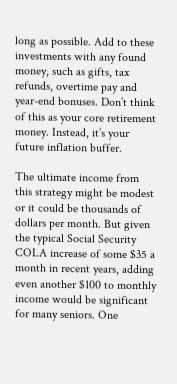long as possible. Add to these investments with any found money, such as gifts, tax refunds, overtime pay and year-end bonuses. Don’t think of this as your core retirement money. Instead, it’s your future inflation buffer.

The ultimate income from this strategy might be modest or it could be thousands of dollars per month. But given the typical Social Security COLA increase of some $35 a month in recent years, adding even another $100 to monthly income would be significant for many seniors. One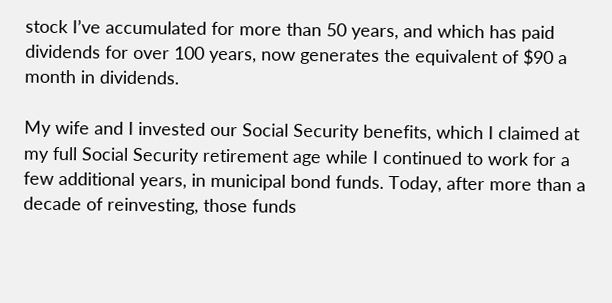stock I’ve accumulated for more than 50 years, and which has paid dividends for over 100 years, now generates the equivalent of $90 a month in dividends.

My wife and I invested our Social Security benefits, which I claimed at my full Social Security retirement age while I continued to work for a few additional years, in municipal bond funds. Today, after more than a decade of reinvesting, those funds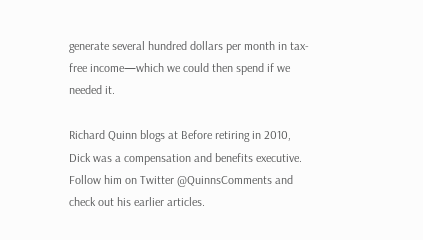generate several hundred dollars per month in tax-free income—which we could then spend if we needed it.

Richard Quinn blogs at Before retiring in 2010, Dick was a compensation and benefits executive. Follow him on Twitter @QuinnsComments and check out his earlier articles.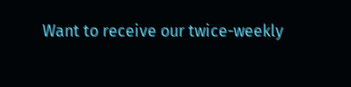Want to receive our twice-weekly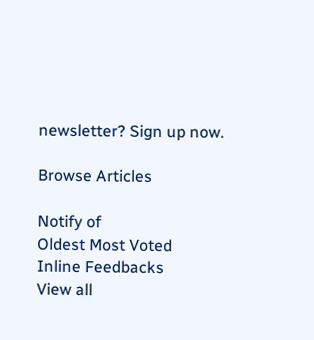newsletter? Sign up now.

Browse Articles

Notify of
Oldest Most Voted
Inline Feedbacks
View all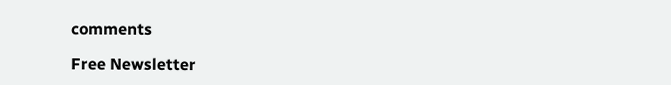comments

Free Newsletter